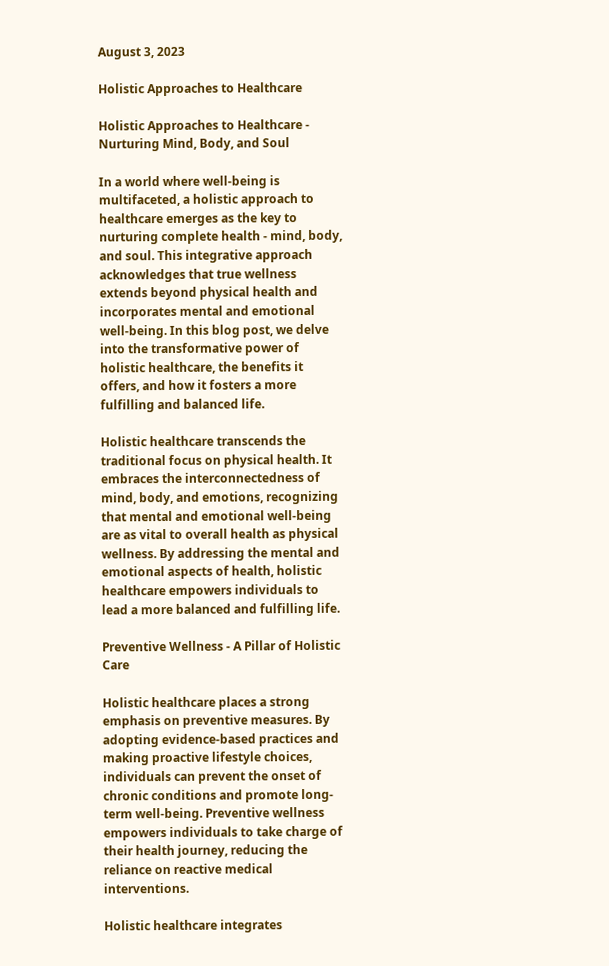August 3, 2023

Holistic Approaches to Healthcare

Holistic Approaches to Healthcare - Nurturing Mind, Body, and Soul

In a world where well-being is multifaceted, a holistic approach to healthcare emerges as the key to nurturing complete health - mind, body, and soul. This integrative approach acknowledges that true wellness extends beyond physical health and incorporates mental and emotional well-being. In this blog post, we delve into the transformative power of holistic healthcare, the benefits it offers, and how it fosters a more fulfilling and balanced life.

Holistic healthcare transcends the traditional focus on physical health. It embraces the interconnectedness of mind, body, and emotions, recognizing that mental and emotional well-being are as vital to overall health as physical wellness. By addressing the mental and emotional aspects of health, holistic healthcare empowers individuals to lead a more balanced and fulfilling life.

Preventive Wellness - A Pillar of Holistic Care

Holistic healthcare places a strong emphasis on preventive measures. By adopting evidence-based practices and making proactive lifestyle choices, individuals can prevent the onset of chronic conditions and promote long-term well-being. Preventive wellness empowers individuals to take charge of their health journey, reducing the reliance on reactive medical interventions.

Holistic healthcare integrates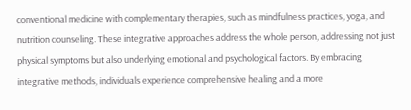conventional medicine with complementary therapies, such as mindfulness practices, yoga, and nutrition counseling. These integrative approaches address the whole person, addressing not just physical symptoms but also underlying emotional and psychological factors. By embracing integrative methods, individuals experience comprehensive healing and a more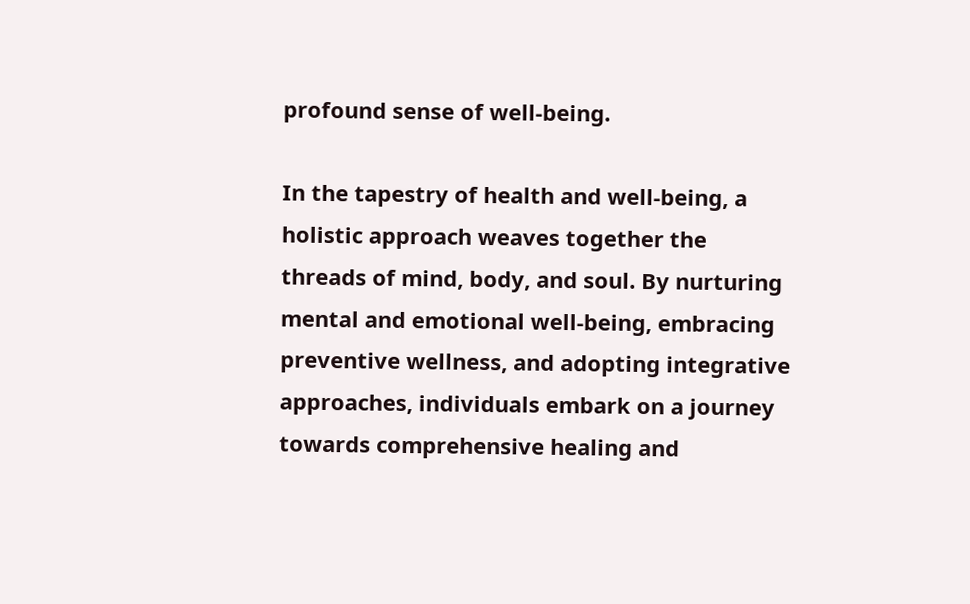profound sense of well-being.

In the tapestry of health and well-being, a holistic approach weaves together the threads of mind, body, and soul. By nurturing mental and emotional well-being, embracing preventive wellness, and adopting integrative approaches, individuals embark on a journey towards comprehensive healing and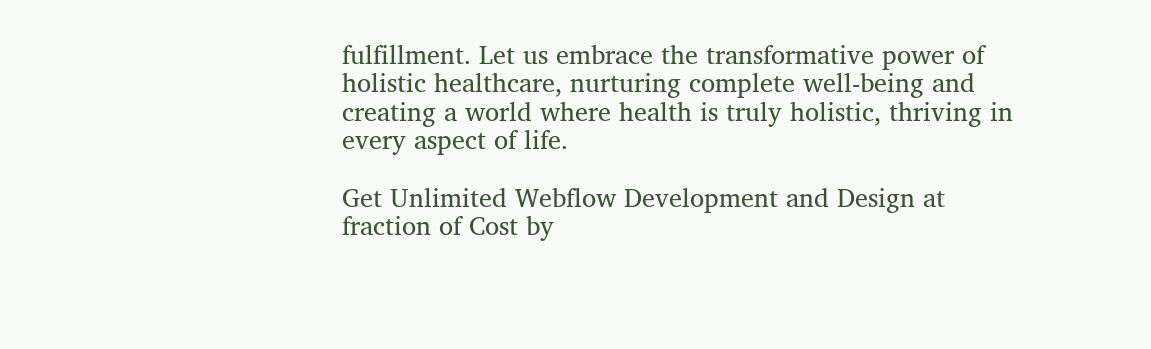fulfillment. Let us embrace the transformative power of holistic healthcare, nurturing complete well-being and creating a world where health is truly holistic, thriving in every aspect of life.

Get Unlimited Webflow Development and Design at fraction of Cost by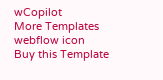wCopilot
More Templates
webflow icon
Buy this Template